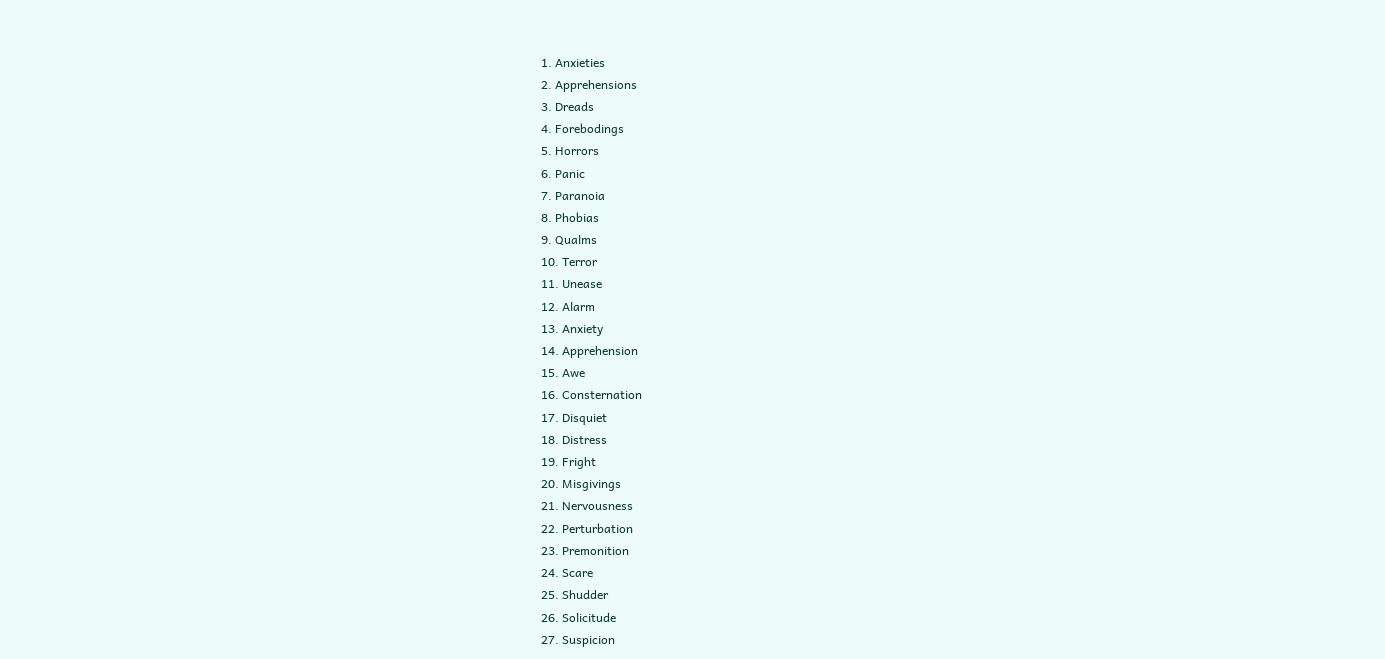1. Anxieties
2. Apprehensions
3. Dreads
4. Forebodings
5. Horrors
6. Panic
7. Paranoia
8. Phobias
9. Qualms
10. Terror
11. Unease
12. Alarm
13. Anxiety
14. Apprehension
15. Awe
16. Consternation
17. Disquiet
18. Distress
19. Fright
20. Misgivings
21. Nervousness
22. Perturbation
23. Premonition
24. Scare
25. Shudder
26. Solicitude
27. Suspicion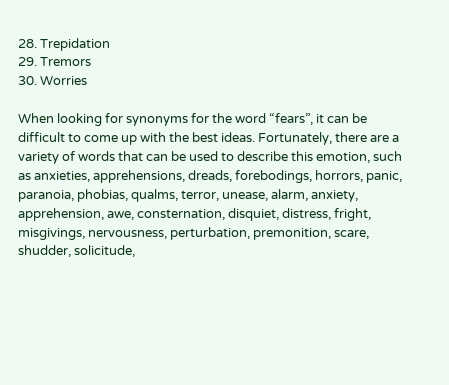28. Trepidation
29. Tremors
30. Worries

When looking for synonyms for the word “fears”, it can be difficult to come up with the best ideas. Fortunately, there are a variety of words that can be used to describe this emotion, such as anxieties, apprehensions, dreads, forebodings, horrors, panic, paranoia, phobias, qualms, terror, unease, alarm, anxiety, apprehension, awe, consternation, disquiet, distress, fright, misgivings, nervousness, perturbation, premonition, scare, shudder, solicitude,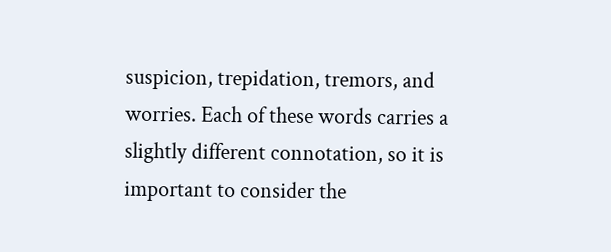suspicion, trepidation, tremors, and worries. Each of these words carries a slightly different connotation, so it is important to consider the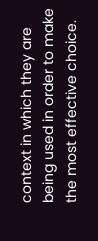context in which they are being used in order to make the most effective choice.